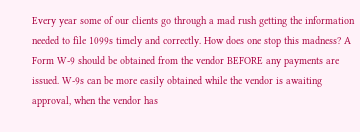Every year some of our clients go through a mad rush getting the information needed to file 1099s timely and correctly. How does one stop this madness? A Form W-9 should be obtained from the vendor BEFORE any payments are issued. W-9s can be more easily obtained while the vendor is awaiting approval, when the vendor has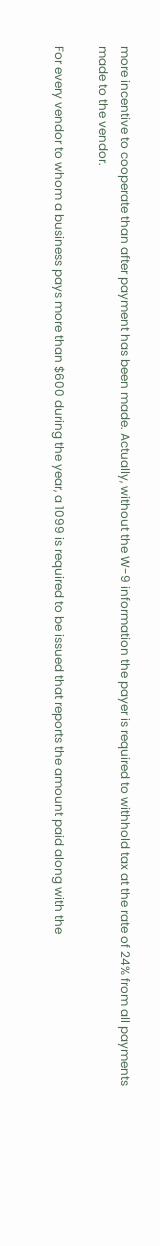more incentive to cooperate than after payment has been made. Actually, without the W-9 information the payer is required to withhold tax at the rate of 24% from all payments made to the vendor.

For every vendor to whom a business pays more than $600 during the year, a 1099 is required to be issued that reports the amount paid along with the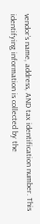vendor’s name, address, AND tax identification number. This identifying information is collected by the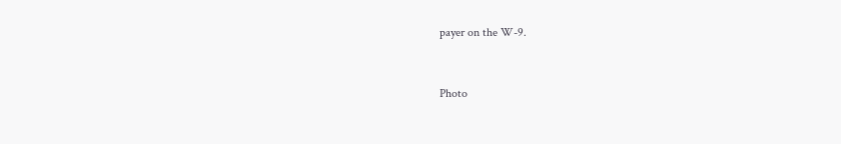payer on the W-9.


Photo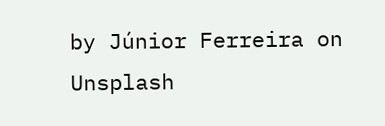by Júnior Ferreira on Unsplash